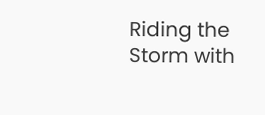Riding the Storm with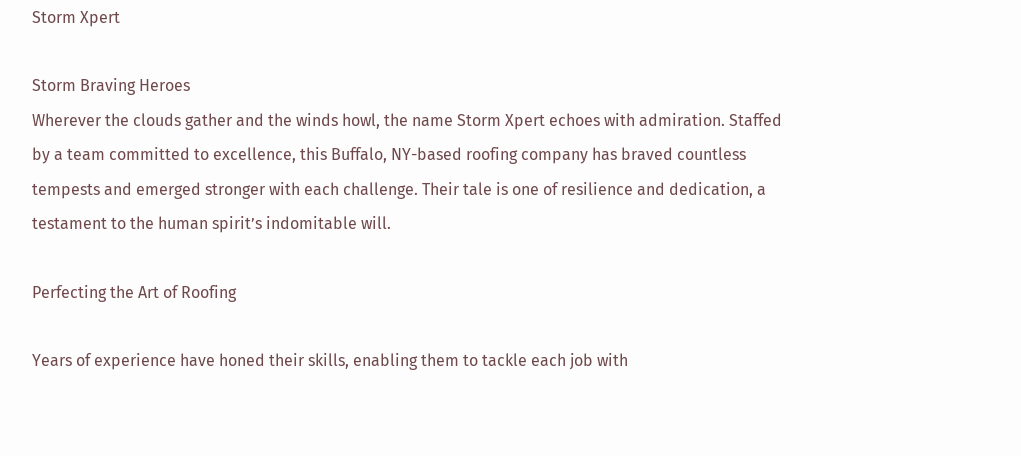Storm Xpert

Storm Braving Heroes
Wherever the clouds gather and the winds howl, the name Storm Xpert echoes with admiration. Staffed by a team committed to excellence, this Buffalo, NY-based roofing company has braved countless tempests and emerged stronger with each challenge. Their tale is one of resilience and dedication, a testament to the human spirit’s indomitable will.

Perfecting the Art of Roofing

Years of experience have honed their skills, enabling them to tackle each job with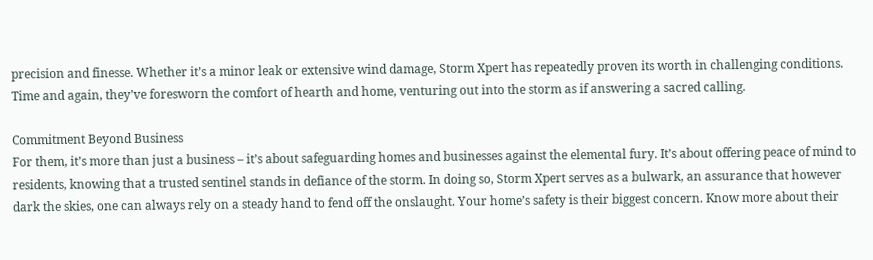precision and finesse. Whether it’s a minor leak or extensive wind damage, Storm Xpert has repeatedly proven its worth in challenging conditions. Time and again, they’ve foresworn the comfort of hearth and home, venturing out into the storm as if answering a sacred calling.

Commitment Beyond Business
For them, it’s more than just a business – it’s about safeguarding homes and businesses against the elemental fury. It’s about offering peace of mind to residents, knowing that a trusted sentinel stands in defiance of the storm. In doing so, Storm Xpert serves as a bulwark, an assurance that however dark the skies, one can always rely on a steady hand to fend off the onslaught. Your home’s safety is their biggest concern. Know more about their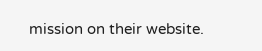mission on their website.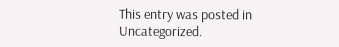This entry was posted in Uncategorized.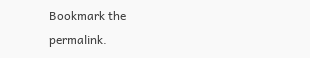Bookmark the permalink.